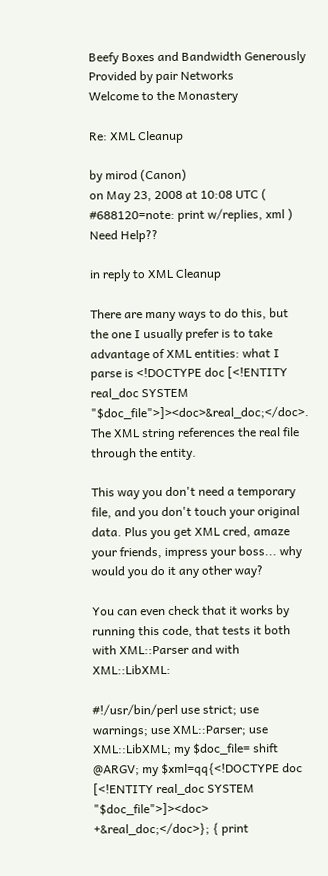Beefy Boxes and Bandwidth Generously Provided by pair Networks
Welcome to the Monastery

Re: XML Cleanup

by mirod (Canon)
on May 23, 2008 at 10:08 UTC ( #688120=note: print w/replies, xml ) Need Help??

in reply to XML Cleanup

There are many ways to do this, but the one I usually prefer is to take advantage of XML entities: what I parse is <!DOCTYPE doc [<!ENTITY real_doc SYSTEM "$doc_file">]><doc>&real_doc;</doc>. The XML string references the real file through the entity.

This way you don't need a temporary file, and you don't touch your original data. Plus you get XML cred, amaze your friends, impress your boss... why would you do it any other way?

You can even check that it works by running this code, that tests it both with XML::Parser and with XML::LibXML:

#!/usr/bin/perl use strict; use warnings; use XML::Parser; use XML::LibXML; my $doc_file= shift @ARGV; my $xml=qq{<!DOCTYPE doc [<!ENTITY real_doc SYSTEM "$doc_file">]><doc> +&real_doc;</doc>}; { print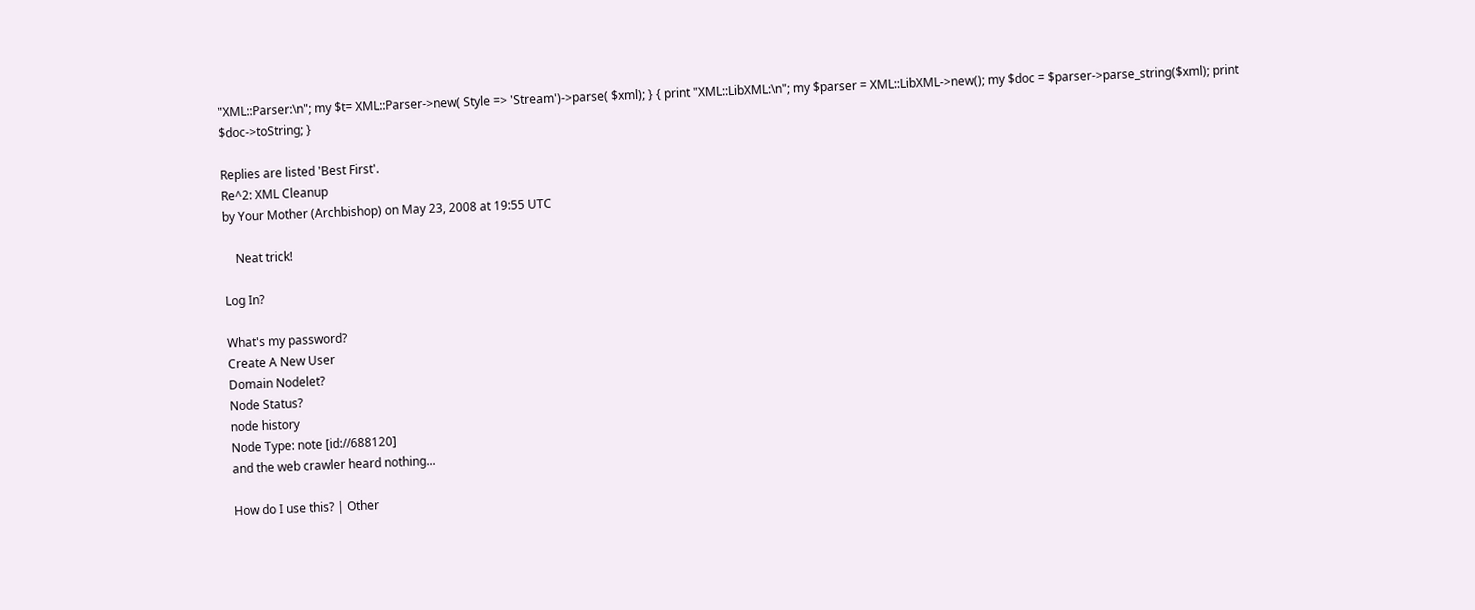"XML::Parser:\n"; my $t= XML::Parser->new( Style => 'Stream')->parse( $xml); } { print "XML::LibXML:\n"; my $parser = XML::LibXML->new(); my $doc = $parser->parse_string($xml); print $doc->toString; }

Replies are listed 'Best First'.
Re^2: XML Cleanup
by Your Mother (Archbishop) on May 23, 2008 at 19:55 UTC

    Neat trick!

Log In?

What's my password?
Create A New User
Domain Nodelet?
Node Status?
node history
Node Type: note [id://688120]
and the web crawler heard nothing...

How do I use this? | Other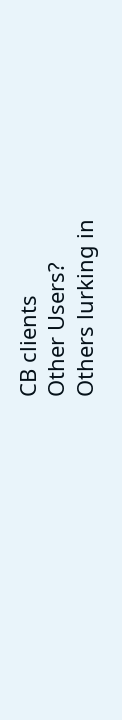CB clients
Other Users?
Others lurking in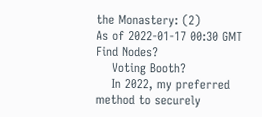the Monastery: (2)
As of 2022-01-17 00:30 GMT
Find Nodes?
    Voting Booth?
    In 2022, my preferred method to securely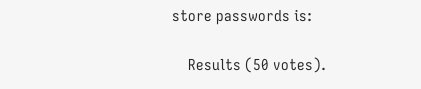store passwords is:

    Results (50 votes).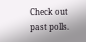Check out past polls.